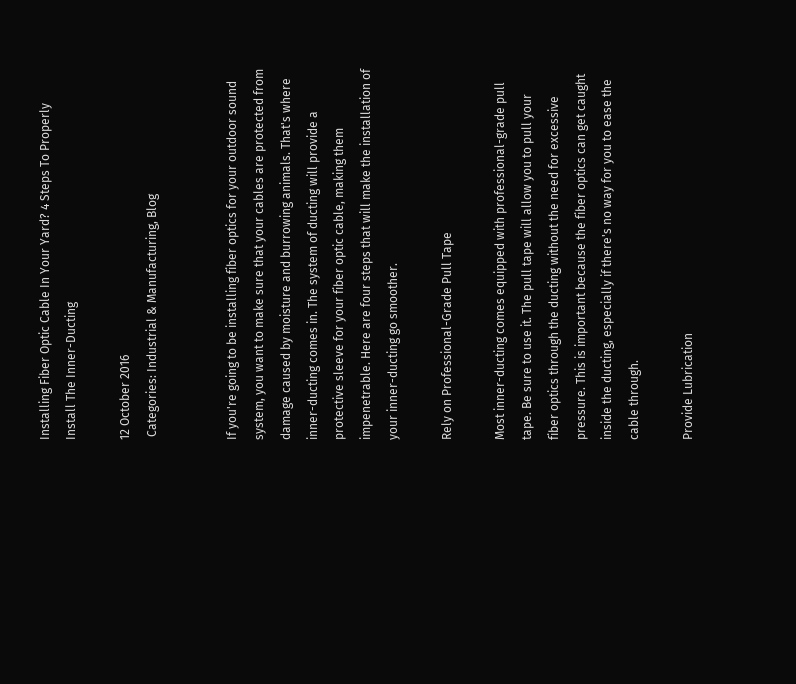Installing Fiber Optic Cable In Your Yard? 4 Steps To Properly Install The Inner-Ducting

12 October 2016
 Categories: Industrial & Manufacturing, Blog


If you're going to be installing fiber optics for your outdoor sound system, you want to make sure that your cables are protected from damage caused by moisture and burrowing animals. That's where inner-ducting comes in. The system of ducting will provide a protective sleeve for your fiber optic cable, making them impenetrable. Here are four steps that will make the installation of your inner-ducting go smoother.

Rely on Professional-Grade Pull Tape

Most inner-ducting comes equipped with professional-grade pull tape. Be sure to use it. The pull tape will allow you to pull your fiber optics through the ducting without the need for excessive pressure. This is important because the fiber optics can get caught inside the ducting, especially if there's no way for you to ease the cable through.

Provide Lubrication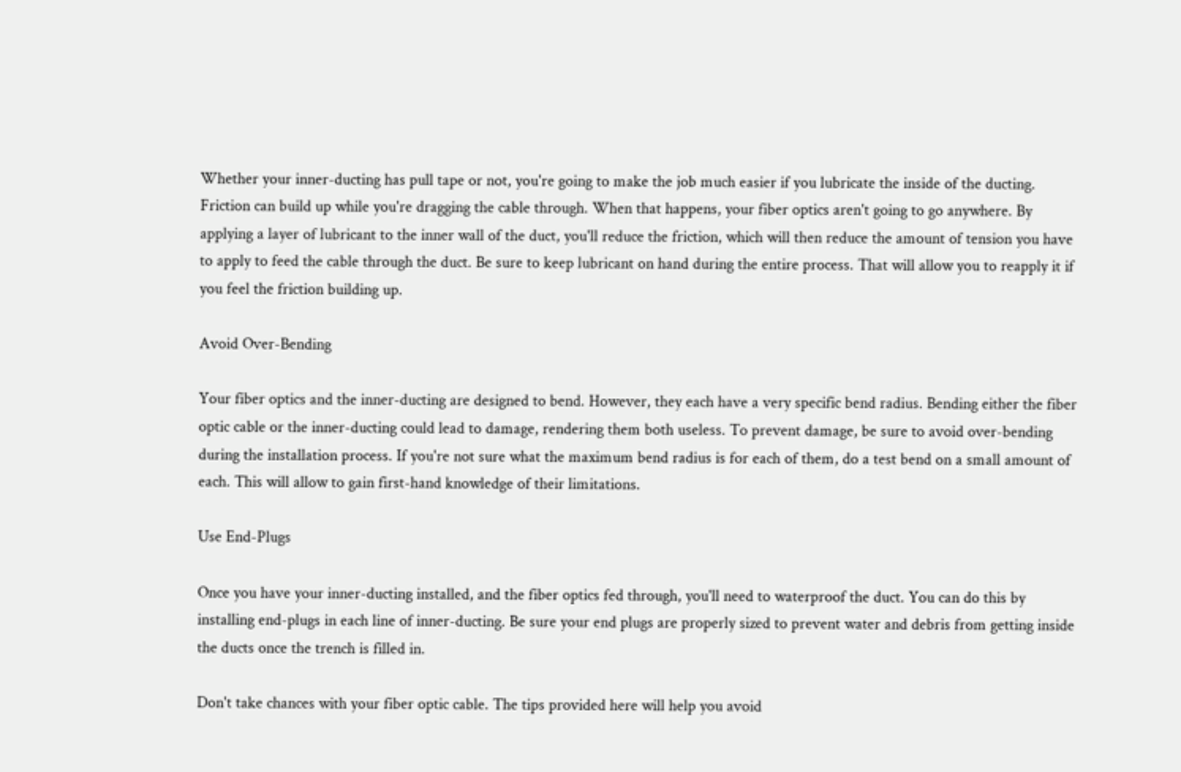Whether your inner-ducting has pull tape or not, you're going to make the job much easier if you lubricate the inside of the ducting. Friction can build up while you're dragging the cable through. When that happens, your fiber optics aren't going to go anywhere. By applying a layer of lubricant to the inner wall of the duct, you'll reduce the friction, which will then reduce the amount of tension you have to apply to feed the cable through the duct. Be sure to keep lubricant on hand during the entire process. That will allow you to reapply it if you feel the friction building up.

Avoid Over-Bending

Your fiber optics and the inner-ducting are designed to bend. However, they each have a very specific bend radius. Bending either the fiber optic cable or the inner-ducting could lead to damage, rendering them both useless. To prevent damage, be sure to avoid over-bending during the installation process. If you're not sure what the maximum bend radius is for each of them, do a test bend on a small amount of each. This will allow to gain first-hand knowledge of their limitations.

Use End-Plugs

Once you have your inner-ducting installed, and the fiber optics fed through, you'll need to waterproof the duct. You can do this by installing end-plugs in each line of inner-ducting. Be sure your end plugs are properly sized to prevent water and debris from getting inside the ducts once the trench is filled in.

Don't take chances with your fiber optic cable. The tips provided here will help you avoid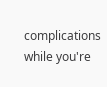complications while you're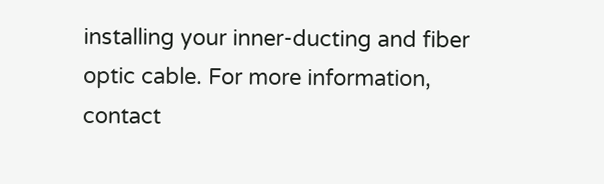installing your inner-ducting and fiber optic cable. For more information, contact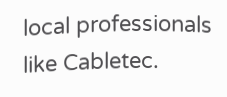local professionals like Cabletec.